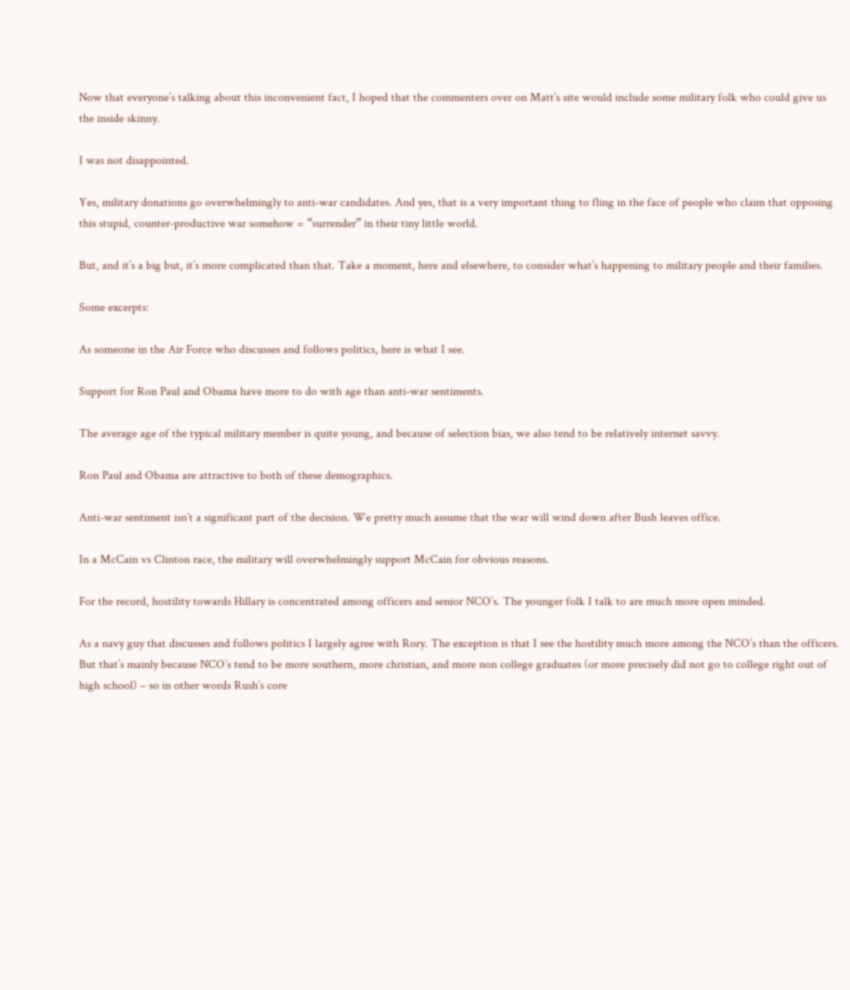Now that everyone’s talking about this inconvenient fact, I hoped that the commenters over on Matt’s site would include some military folk who could give us the inside skinny.

I was not disappointed.

Yes, military donations go overwhelmingly to anti-war candidates. And yes, that is a very important thing to fling in the face of people who claim that opposing this stupid, counter-productive war somehow = “surrender” in their tiny little world.

But, and it’s a big but, it’s more complicated than that. Take a moment, here and elsewhere, to consider what’s happening to military people and their families.

Some excerpts:

As someone in the Air Force who discusses and follows politics, here is what I see.

Support for Ron Paul and Obama have more to do with age than anti-war sentiments.

The average age of the typical military member is quite young, and because of selection bias, we also tend to be relatively internet savvy.

Ron Paul and Obama are attractive to both of these demographics.

Anti-war sentiment isn’t a significant part of the decision. We pretty much assume that the war will wind down after Bush leaves office.

In a McCain vs Clinton race, the military will overwhelmingly support McCain for obvious reasons.

For the record, hostility towards Hillary is concentrated among officers and senior NCO’s. The younger folk I talk to are much more open minded.

As a navy guy that discusses and follows politics I largely agree with Rory. The exception is that I see the hostility much more among the NCO’s than the officers. But that’s mainly because NCO’s tend to be more southern, more christian, and more non college graduates (or more precisely did not go to college right out of high school) – so in other words Rush’s core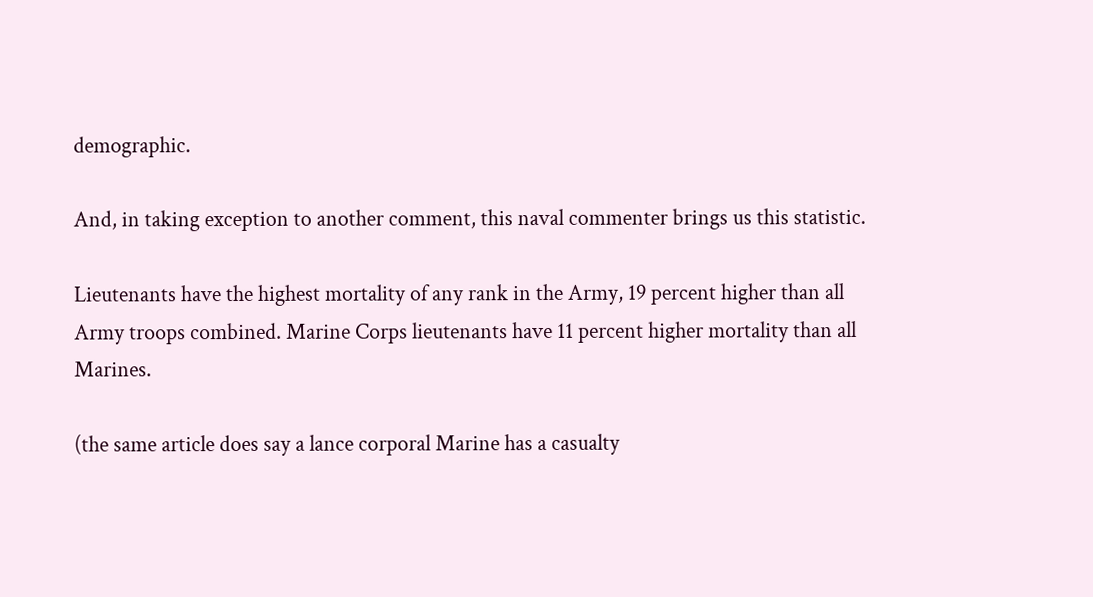demographic.

And, in taking exception to another comment, this naval commenter brings us this statistic.

Lieutenants have the highest mortality of any rank in the Army, 19 percent higher than all Army troops combined. Marine Corps lieutenants have 11 percent higher mortality than all Marines.

(the same article does say a lance corporal Marine has a casualty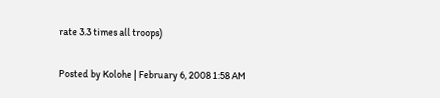rate 3.3 times all troops)

Posted by Kolohe | February 6, 2008 1:58 AM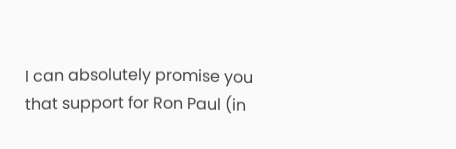I can absolutely promise you that support for Ron Paul (in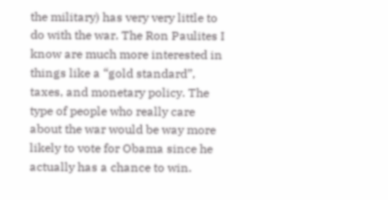the military) has very very little to do with the war. The Ron Paulites I know are much more interested in things like a “gold standard”, taxes, and monetary policy. The type of people who really care about the war would be way more likely to vote for Obama since he actually has a chance to win.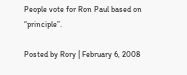People vote for Ron Paul based on “principle”.

Posted by Rory | February 6, 2008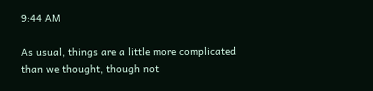9:44 AM

As usual, things are a little more complicated than we thought, though not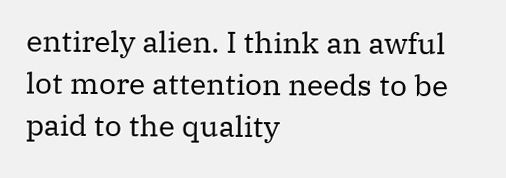entirely alien. I think an awful lot more attention needs to be paid to the quality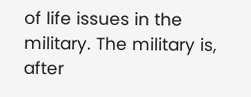of life issues in the military. The military is, after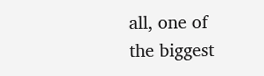all, one of the biggest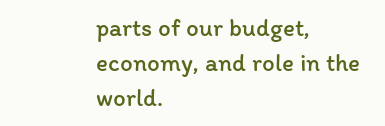parts of our budget, economy, and role in the world.